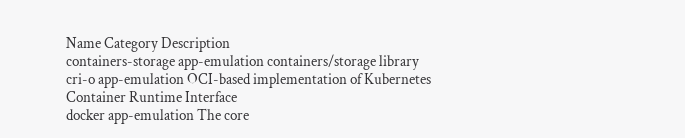Name Category Description
containers-storage app-emulation containers/storage library
cri-o app-emulation OCI-based implementation of Kubernetes Container Runtime Interface
docker app-emulation The core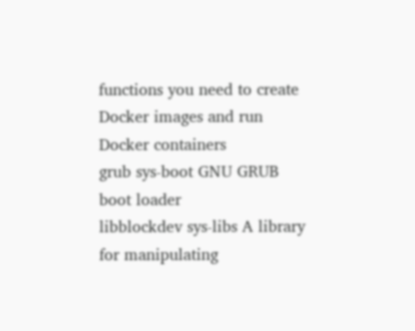functions you need to create Docker images and run Docker containers
grub sys-boot GNU GRUB boot loader
libblockdev sys-libs A library for manipulating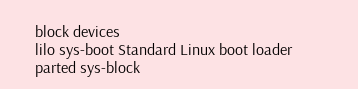block devices
lilo sys-boot Standard Linux boot loader
parted sys-block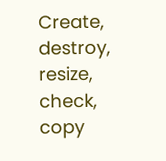Create, destroy, resize, check, copy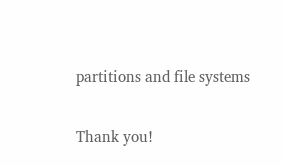partitions and file systems

Thank you!